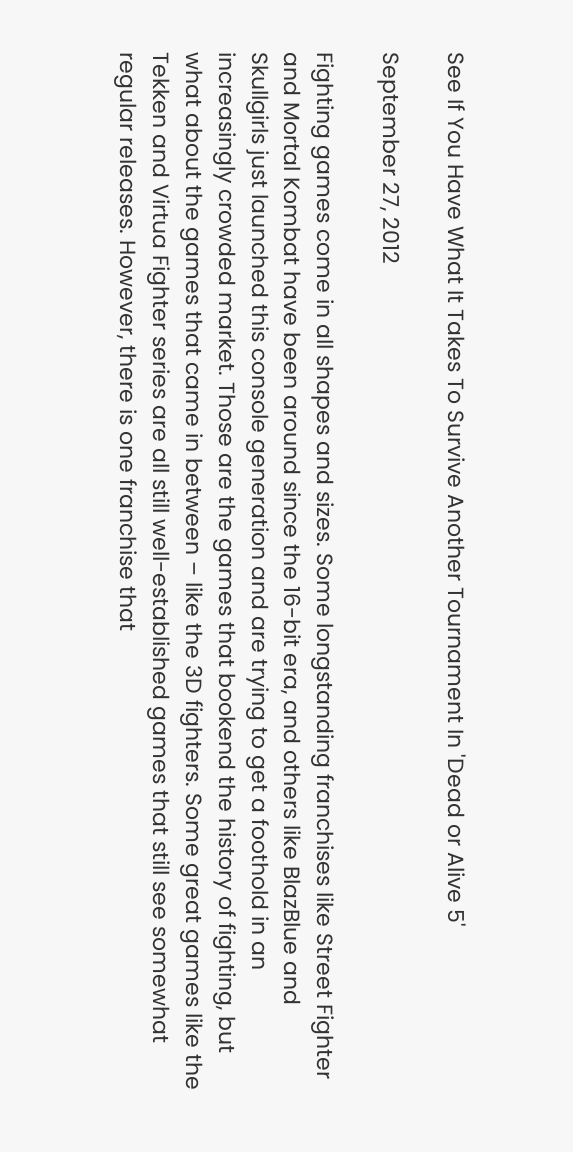See If You Have What It Takes To Survive Another Tournament In 'Dead or Alive 5'

September 27, 2012

Fighting games come in all shapes and sizes. Some longstanding franchises like Street Fighter and Mortal Kombat have been around since the 16-bit era, and others like BlazBlue and Skullgirls just launched this console generation and are trying to get a foothold in an increasingly crowded market. Those are the games that bookend the history of fighting, but what about the games that came in between – like the 3D fighters. Some great games like the Tekken and Virtua Fighter series are all still well-established games that still see somewhat regular releases. However, there is one franchise that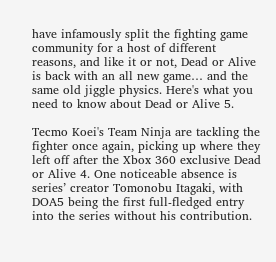have infamously split the fighting game community for a host of different reasons, and like it or not, Dead or Alive is back with an all new game… and the same old jiggle physics. Here's what you need to know about Dead or Alive 5.

Tecmo Koei's Team Ninja are tackling the fighter once again, picking up where they left off after the Xbox 360 exclusive Dead or Alive 4. One noticeable absence is series’ creator Tomonobu Itagaki, with DOA5 being the first full-fledged entry into the series without his contribution.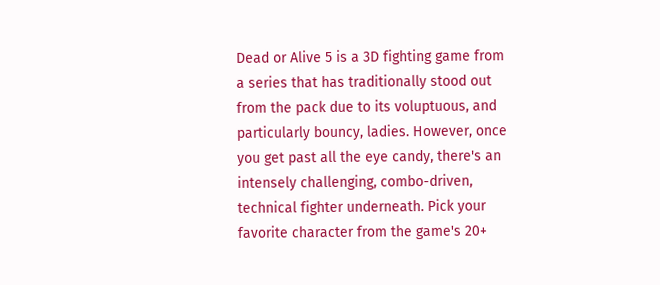Dead or Alive 5 is a 3D fighting game from a series that has traditionally stood out from the pack due to its voluptuous, and particularly bouncy, ladies. However, once you get past all the eye candy, there's an intensely challenging, combo-driven, technical fighter underneath. Pick your favorite character from the game's 20+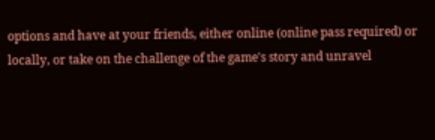options and have at your friends, either online (online pass required) or locally, or take on the challenge of the game's story and unravel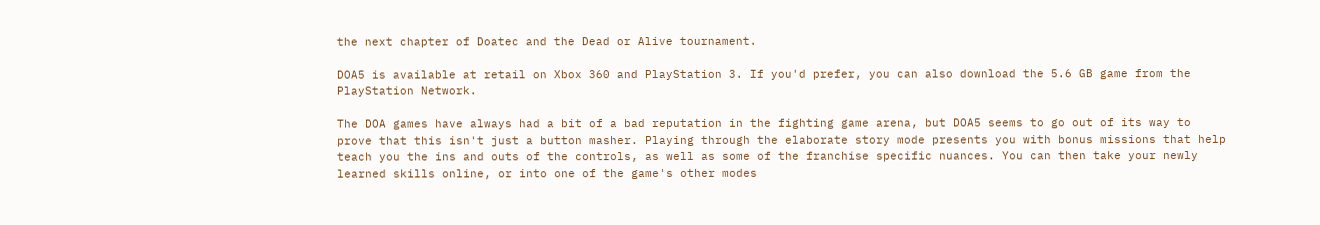the next chapter of Doatec and the Dead or Alive tournament.

DOA5 is available at retail on Xbox 360 and PlayStation 3. If you'd prefer, you can also download the 5.6 GB game from the PlayStation Network.

The DOA games have always had a bit of a bad reputation in the fighting game arena, but DOA5 seems to go out of its way to prove that this isn't just a button masher. Playing through the elaborate story mode presents you with bonus missions that help teach you the ins and outs of the controls, as well as some of the franchise specific nuances. You can then take your newly learned skills online, or into one of the game's other modes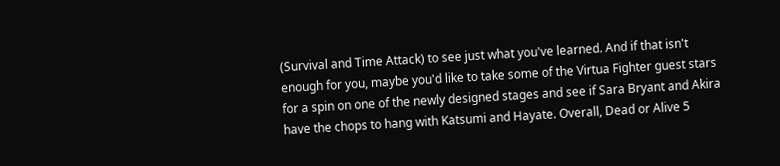(Survival and Time Attack) to see just what you've learned. And if that isn't enough for you, maybe you'd like to take some of the Virtua Fighter guest stars for a spin on one of the newly designed stages and see if Sara Bryant and Akira have the chops to hang with Katsumi and Hayate. Overall, Dead or Alive 5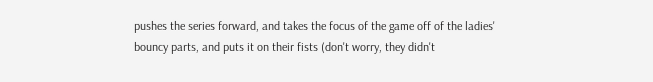pushes the series forward, and takes the focus of the game off of the ladies' bouncy parts, and puts it on their fists (don't worry, they didn't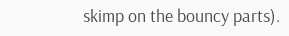skimp on the bouncy parts).